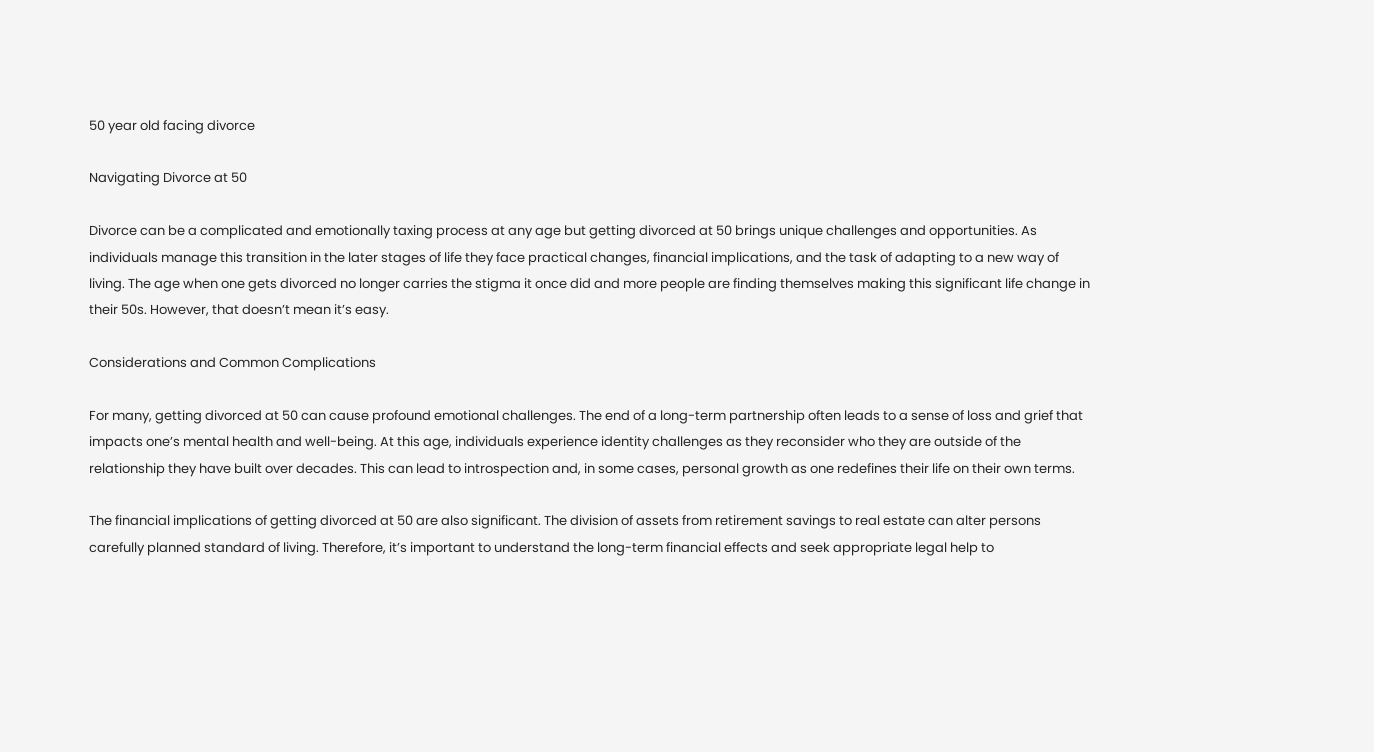50 year old facing divorce

Navigating Divorce at 50

Divorce can be a complicated and emotionally taxing process at any age but getting divorced at 50 brings unique challenges and opportunities. As individuals manage this transition in the later stages of life they face practical changes, financial implications, and the task of adapting to a new way of living. The age when one gets divorced no longer carries the stigma it once did and more people are finding themselves making this significant life change in their 50s. However, that doesn’t mean it’s easy.

Considerations and Common Complications

For many, getting divorced at 50 can cause profound emotional challenges. The end of a long-term partnership often leads to a sense of loss and grief that impacts one’s mental health and well-being. At this age, individuals experience identity challenges as they reconsider who they are outside of the relationship they have built over decades. This can lead to introspection and, in some cases, personal growth as one redefines their life on their own terms.

The financial implications of getting divorced at 50 are also significant. The division of assets from retirement savings to real estate can alter persons carefully planned standard of living. Therefore, it’s important to understand the long-term financial effects and seek appropriate legal help to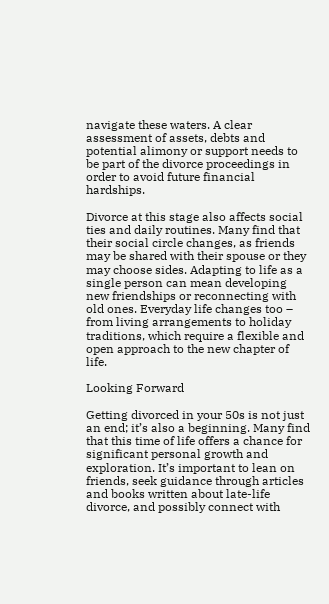navigate these waters. A clear assessment of assets, debts and potential alimony or support needs to be part of the divorce proceedings in order to avoid future financial hardships.

Divorce at this stage also affects social ties and daily routines. Many find that their social circle changes, as friends may be shared with their spouse or they may choose sides. Adapting to life as a single person can mean developing new friendships or reconnecting with old ones. Everyday life changes too – from living arrangements to holiday traditions, which require a flexible and open approach to the new chapter of life.

Looking Forward

Getting divorced in your 50s is not just an end; it’s also a beginning. Many find that this time of life offers a chance for significant personal growth and exploration. It’s important to lean on friends, seek guidance through articles and books written about late-life divorce, and possibly connect with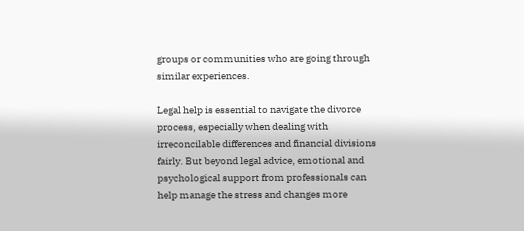groups or communities who are going through similar experiences.

Legal help is essential to navigate the divorce process, especially when dealing with irreconcilable differences and financial divisions fairly. But beyond legal advice, emotional and psychological support from professionals can help manage the stress and changes more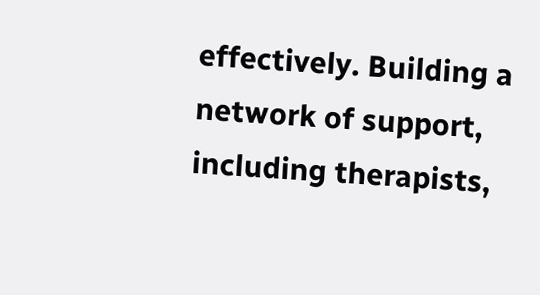effectively. Building a network of support, including therapists,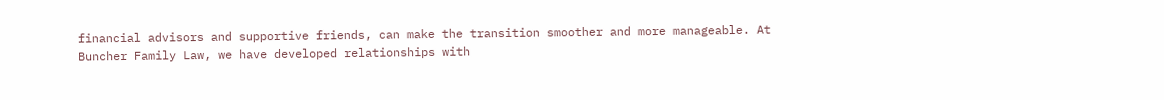financial advisors and supportive friends, can make the transition smoother and more manageable. At Buncher Family Law, we have developed relationships with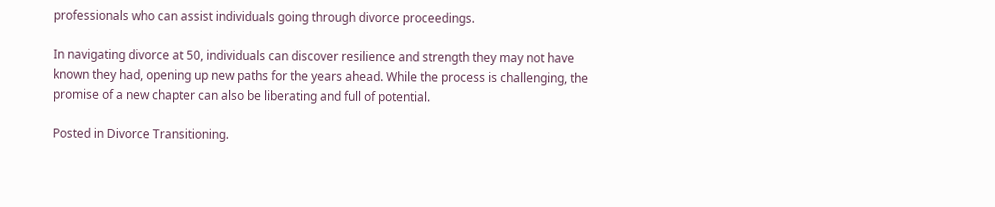professionals who can assist individuals going through divorce proceedings.

In navigating divorce at 50, individuals can discover resilience and strength they may not have known they had, opening up new paths for the years ahead. While the process is challenging, the promise of a new chapter can also be liberating and full of potential.

Posted in Divorce Transitioning.